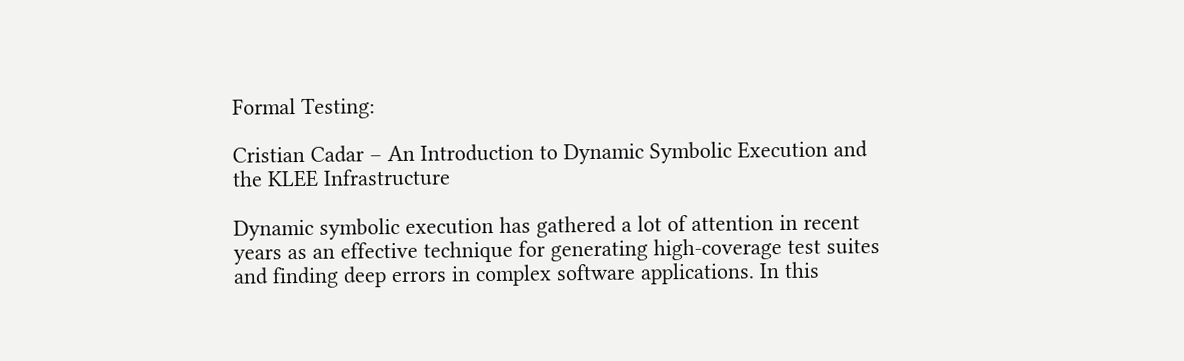Formal Testing:

Cristian Cadar – An Introduction to Dynamic Symbolic Execution and the KLEE Infrastructure

Dynamic symbolic execution has gathered a lot of attention in recent years as an effective technique for generating high-coverage test suites and finding deep errors in complex software applications. In this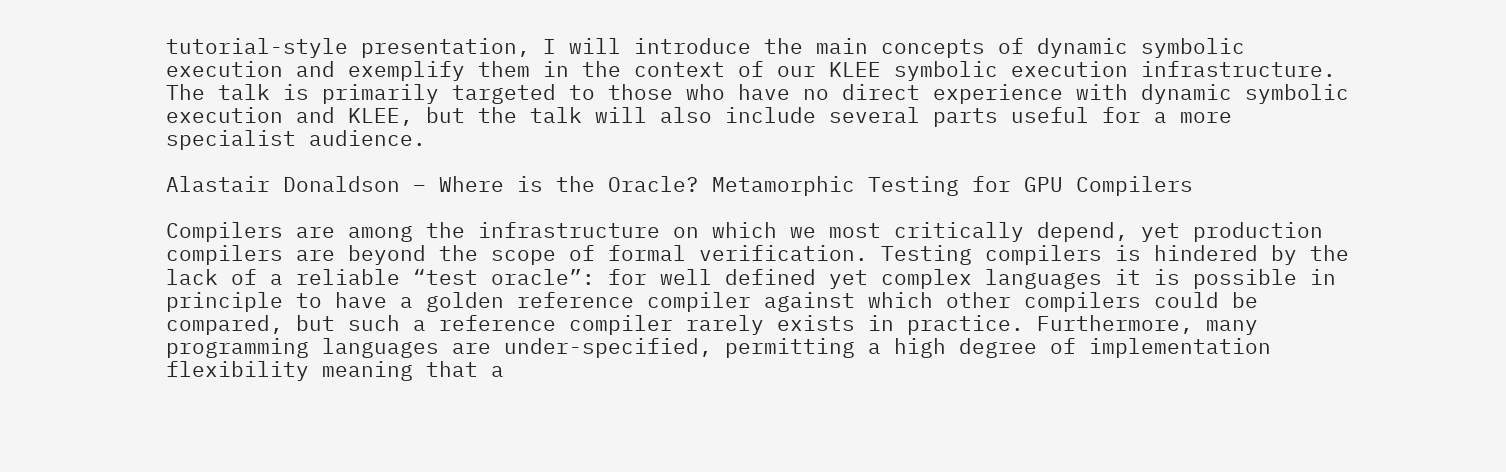tutorial-style presentation, I will introduce the main concepts of dynamic symbolic execution and exemplify them in the context of our KLEE symbolic execution infrastructure. The talk is primarily targeted to those who have no direct experience with dynamic symbolic execution and KLEE, but the talk will also include several parts useful for a more specialist audience.

Alastair Donaldson – Where is the Oracle? Metamorphic Testing for GPU Compilers

Compilers are among the infrastructure on which we most critically depend, yet production compilers are beyond the scope of formal verification. Testing compilers is hindered by the lack of a reliable “test oracle”: for well defined yet complex languages it is possible in principle to have a golden reference compiler against which other compilers could be compared, but such a reference compiler rarely exists in practice. Furthermore, many programming languages are under-specified, permitting a high degree of implementation flexibility meaning that a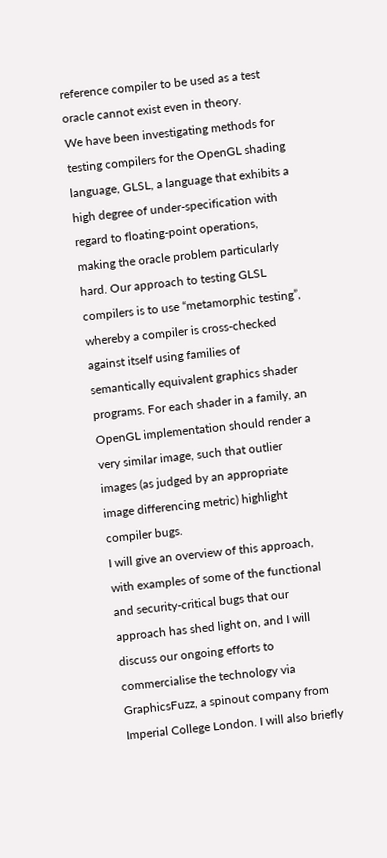reference compiler to be used as a test oracle cannot exist even in theory.
We have been investigating methods for testing compilers for the OpenGL shading language, GLSL, a language that exhibits a high degree of under-specification with regard to floating-point operations, making the oracle problem particularly hard. Our approach to testing GLSL compilers is to use “metamorphic testing”, whereby a compiler is cross-checked against itself using families of semantically equivalent graphics shader programs. For each shader in a family, an OpenGL implementation should render a very similar image, such that outlier images (as judged by an appropriate image differencing metric) highlight compiler bugs.
I will give an overview of this approach, with examples of some of the functional and security-critical bugs that our approach has shed light on, and I will discuss our ongoing efforts to commercialise the technology via GraphicsFuzz, a spinout company from Imperial College London. I will also briefly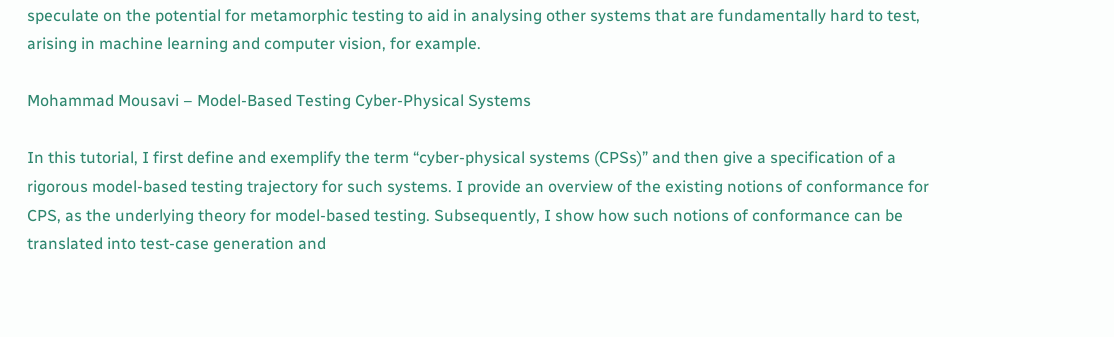speculate on the potential for metamorphic testing to aid in analysing other systems that are fundamentally hard to test, arising in machine learning and computer vision, for example.

Mohammad Mousavi – Model-Based Testing Cyber-Physical Systems

In this tutorial, I first define and exemplify the term “cyber-physical systems (CPSs)” and then give a specification of a rigorous model-based testing trajectory for such systems. I provide an overview of the existing notions of conformance for CPS, as the underlying theory for model-based testing. Subsequently, I show how such notions of conformance can be translated into test-case generation and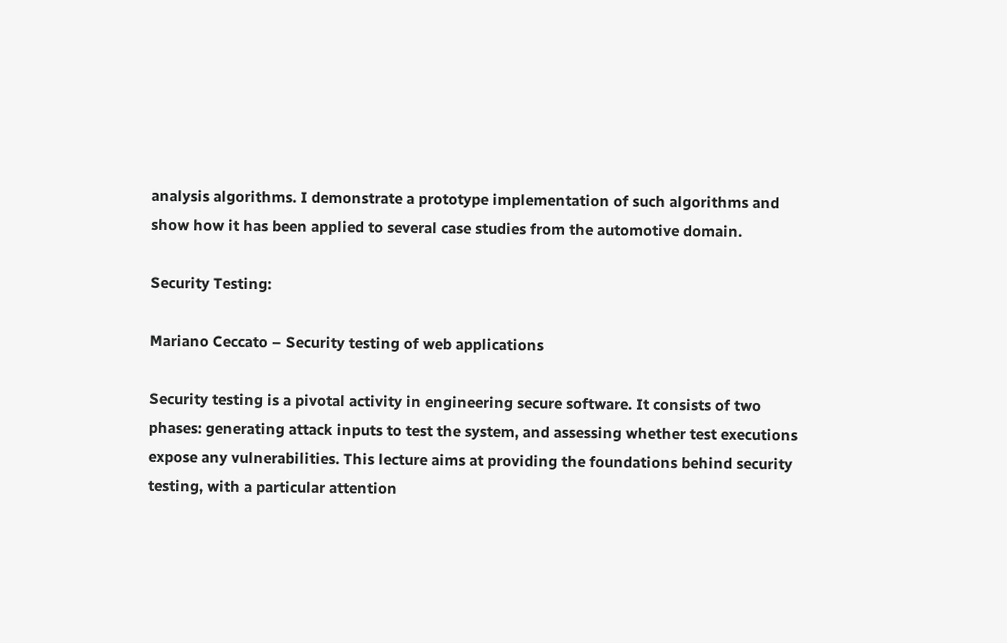analysis algorithms. I demonstrate a prototype implementation of such algorithms and show how it has been applied to several case studies from the automotive domain.

Security Testing:

Mariano Ceccato – Security testing of web applications

Security testing is a pivotal activity in engineering secure software. It consists of two phases: generating attack inputs to test the system, and assessing whether test executions expose any vulnerabilities. This lecture aims at providing the foundations behind security testing, with a particular attention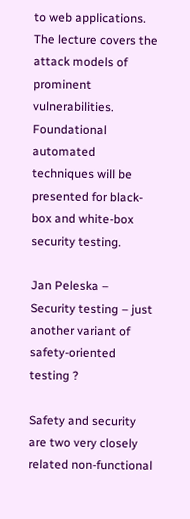to web applications. The lecture covers the attack models of prominent vulnerabilities. Foundational automated techniques will be presented for black-box and white-box security testing.

Jan Peleska – Security testing – just another variant of safety-oriented testing ?

Safety and security are two very closely related non-functional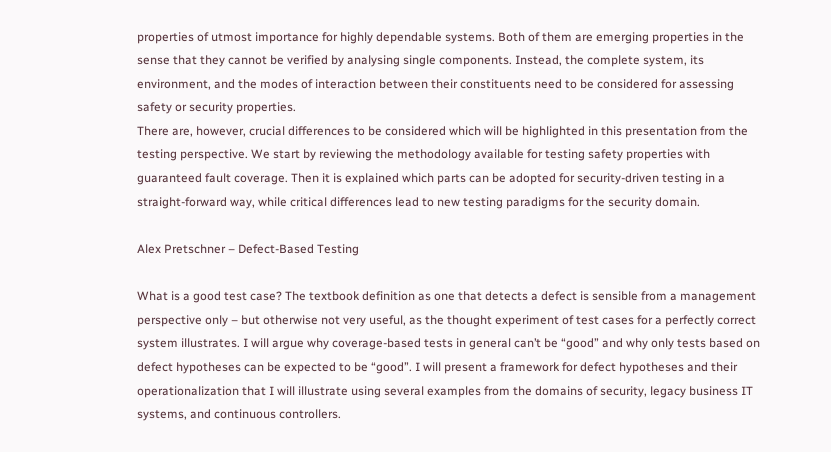properties of utmost importance for highly dependable systems. Both of them are emerging properties in the sense that they cannot be verified by analysing single components. Instead, the complete system, its environment, and the modes of interaction between their constituents need to be considered for assessing safety or security properties.
There are, however, crucial differences to be considered which will be highlighted in this presentation from the testing perspective. We start by reviewing the methodology available for testing safety properties with guaranteed fault coverage. Then it is explained which parts can be adopted for security-driven testing in a straight-forward way, while critical differences lead to new testing paradigms for the security domain.

Alex Pretschner – Defect-Based Testing

What is a good test case? The textbook definition as one that detects a defect is sensible from a management perspective only – but otherwise not very useful, as the thought experiment of test cases for a perfectly correct system illustrates. I will argue why coverage-based tests in general can’t be “good” and why only tests based on defect hypotheses can be expected to be “good”. I will present a framework for defect hypotheses and their operationalization that I will illustrate using several examples from the domains of security, legacy business IT systems, and continuous controllers.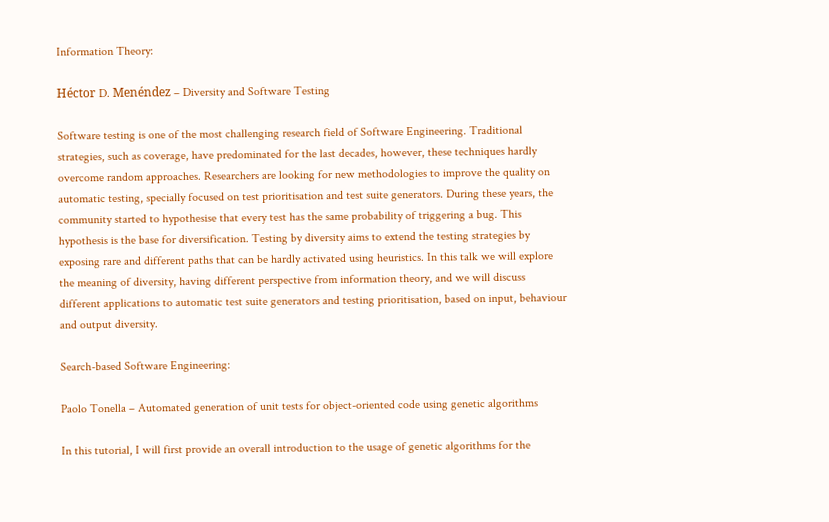Information Theory:

Héctor D. Menéndez – Diversity and Software Testing

Software testing is one of the most challenging research field of Software Engineering. Traditional strategies, such as coverage, have predominated for the last decades, however, these techniques hardly overcome random approaches. Researchers are looking for new methodologies to improve the quality on automatic testing, specially focused on test prioritisation and test suite generators. During these years, the community started to hypothesise that every test has the same probability of triggering a bug. This hypothesis is the base for diversification. Testing by diversity aims to extend the testing strategies by exposing rare and different paths that can be hardly activated using heuristics. In this talk we will explore the meaning of diversity, having different perspective from information theory, and we will discuss different applications to automatic test suite generators and testing prioritisation, based on input, behaviour and output diversity.

Search-based Software Engineering:

Paolo Tonella – Automated generation of unit tests for object-oriented code using genetic algorithms

In this tutorial, I will first provide an overall introduction to the usage of genetic algorithms for the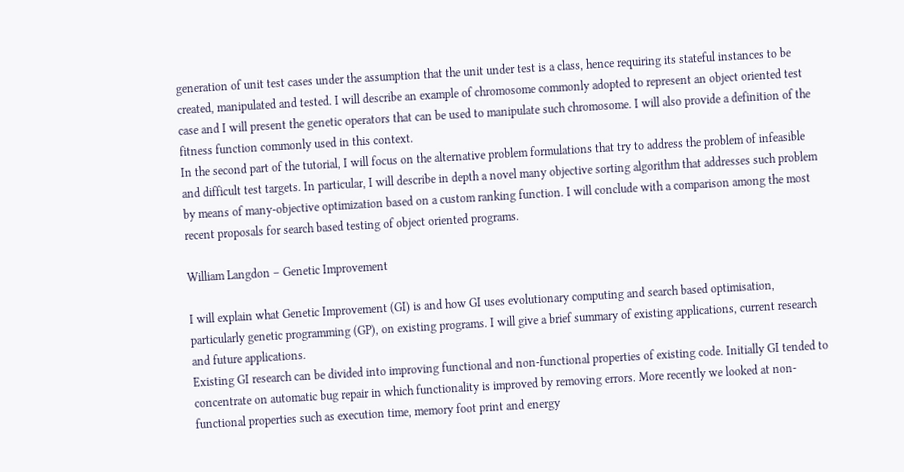generation of unit test cases under the assumption that the unit under test is a class, hence requiring its stateful instances to be created, manipulated and tested. I will describe an example of chromosome commonly adopted to represent an object oriented test case and I will present the genetic operators that can be used to manipulate such chromosome. I will also provide a definition of the fitness function commonly used in this context.
In the second part of the tutorial, I will focus on the alternative problem formulations that try to address the problem of infeasible and difficult test targets. In particular, I will describe in depth a novel many objective sorting algorithm that addresses such problem by means of many-objective optimization based on a custom ranking function. I will conclude with a comparison among the most recent proposals for search based testing of object oriented programs.

William Langdon – Genetic Improvement

I will explain what Genetic Improvement (GI) is and how GI uses evolutionary computing and search based optimisation, particularly genetic programming (GP), on existing programs. I will give a brief summary of existing applications, current research and future applications.
Existing GI research can be divided into improving functional and non-functional properties of existing code. Initially GI tended to concentrate on automatic bug repair in which functionality is improved by removing errors. More recently we looked at non-functional properties such as execution time, memory foot print and energy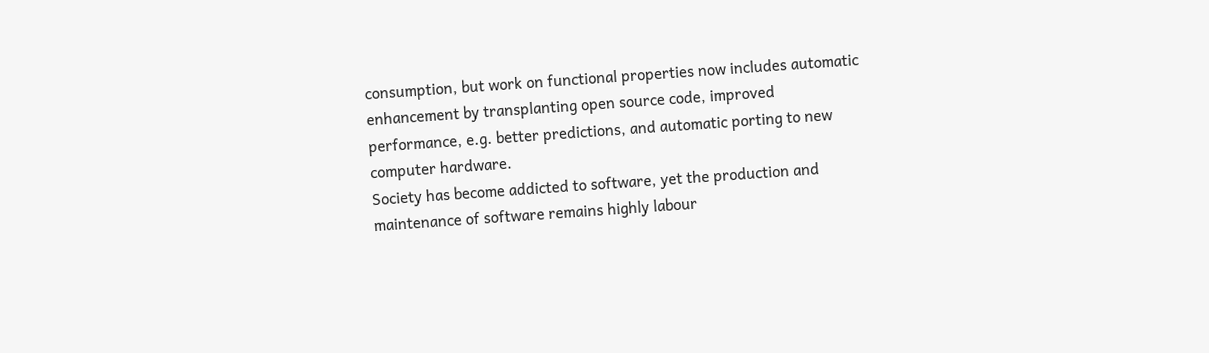consumption, but work on functional properties now includes automatic enhancement by transplanting open source code, improved performance, e.g. better predictions, and automatic porting to new computer hardware.
Society has become addicted to software, yet the production and maintenance of software remains highly labour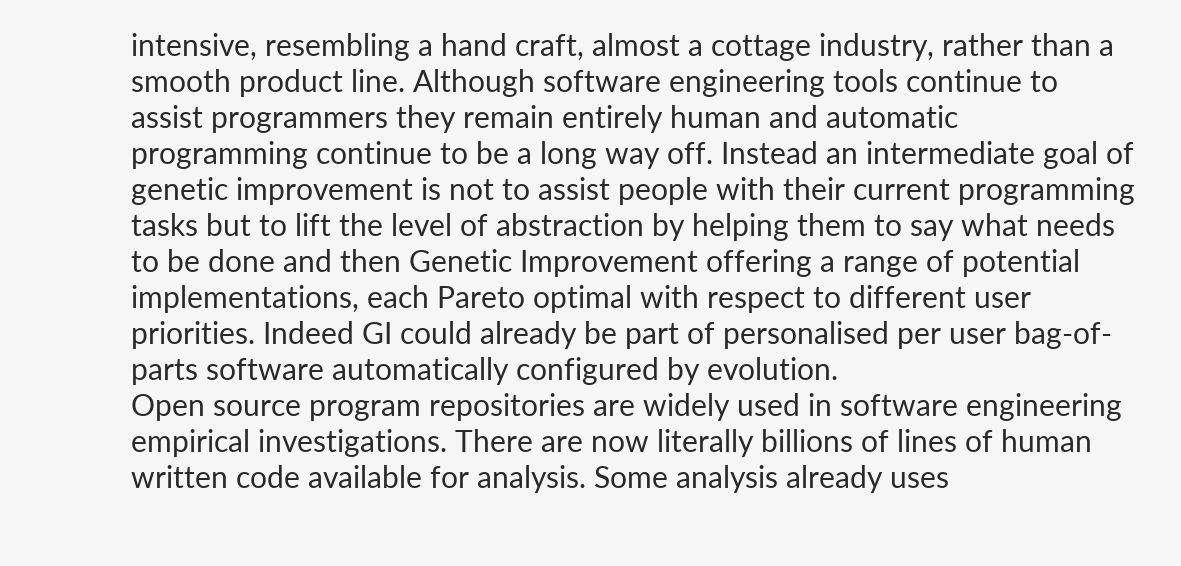intensive, resembling a hand craft, almost a cottage industry, rather than a smooth product line. Although software engineering tools continue to assist programmers they remain entirely human and automatic programming continue to be a long way off. Instead an intermediate goal of genetic improvement is not to assist people with their current programming tasks but to lift the level of abstraction by helping them to say what needs to be done and then Genetic Improvement offering a range of potential implementations, each Pareto optimal with respect to different user priorities. Indeed GI could already be part of personalised per user bag-of-parts software automatically configured by evolution.
Open source program repositories are widely used in software engineering empirical investigations. There are now literally billions of lines of human written code available for analysis. Some analysis already uses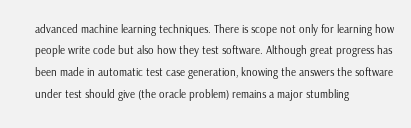advanced machine learning techniques. There is scope not only for learning how people write code but also how they test software. Although great progress has been made in automatic test case generation, knowing the answers the software under test should give (the oracle problem) remains a major stumbling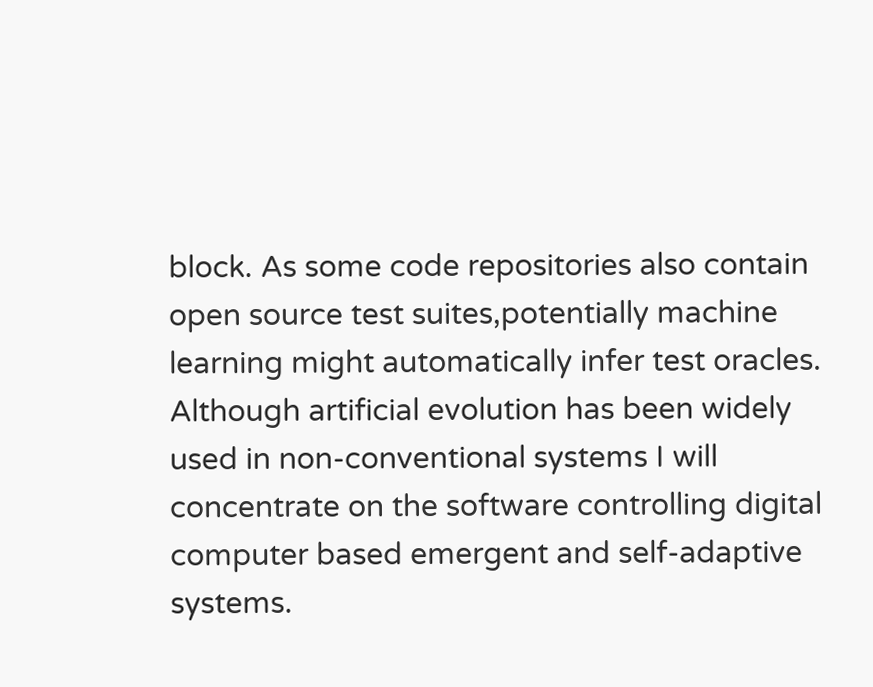block. As some code repositories also contain open source test suites,potentially machine learning might automatically infer test oracles.
Although artificial evolution has been widely used in non-conventional systems I will concentrate on the software controlling digital computer based emergent and self-adaptive systems.